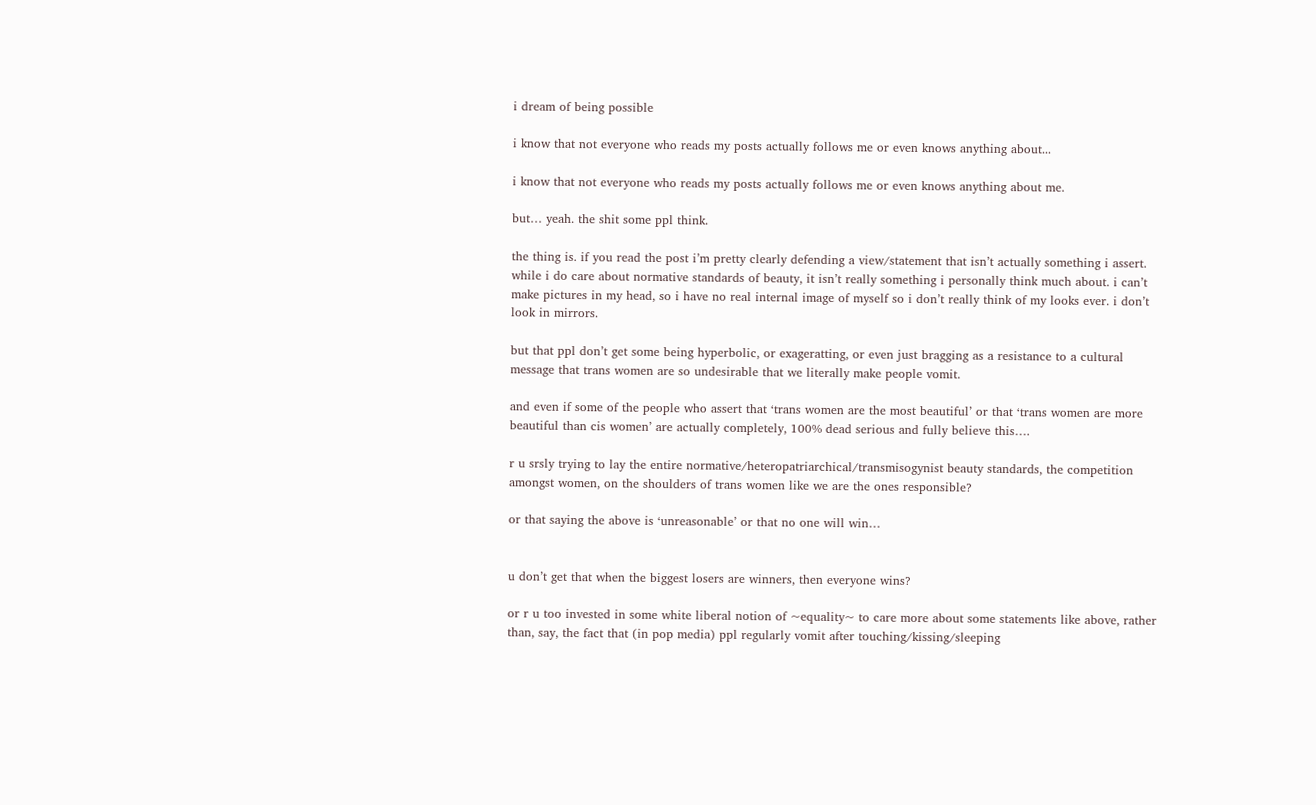i dream of being possible

i know that not everyone who reads my posts actually follows me or even knows anything about...

i know that not everyone who reads my posts actually follows me or even knows anything about me.

but… yeah. the shit some ppl think.

the thing is. if you read the post i’m pretty clearly defending a view/statement that isn’t actually something i assert. while i do care about normative standards of beauty, it isn’t really something i personally think much about. i can’t make pictures in my head, so i have no real internal image of myself so i don’t really think of my looks ever. i don’t look in mirrors.

but that ppl don’t get some being hyperbolic, or exageratting, or even just bragging as a resistance to a cultural message that trans women are so undesirable that we literally make people vomit.

and even if some of the people who assert that ‘trans women are the most beautiful’ or that ‘trans women are more beautiful than cis women’ are actually completely, 100% dead serious and fully believe this….

r u srsly trying to lay the entire normative/heteropatriarchical/transmisogynist beauty standards, the competition amongst women, on the shoulders of trans women like we are the ones responsible?

or that saying the above is ‘unreasonable’ or that no one will win…


u don’t get that when the biggest losers are winners, then everyone wins?

or r u too invested in some white liberal notion of ~equality~ to care more about some statements like above, rather than, say, the fact that (in pop media) ppl regularly vomit after touching/kissing/sleeping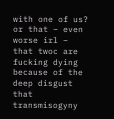with one of us? or that – even worse irl – that twoc are fucking dying because of the deep disgust that transmisogyny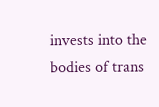invests into the bodies of trans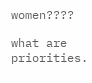women????

what are priorities.